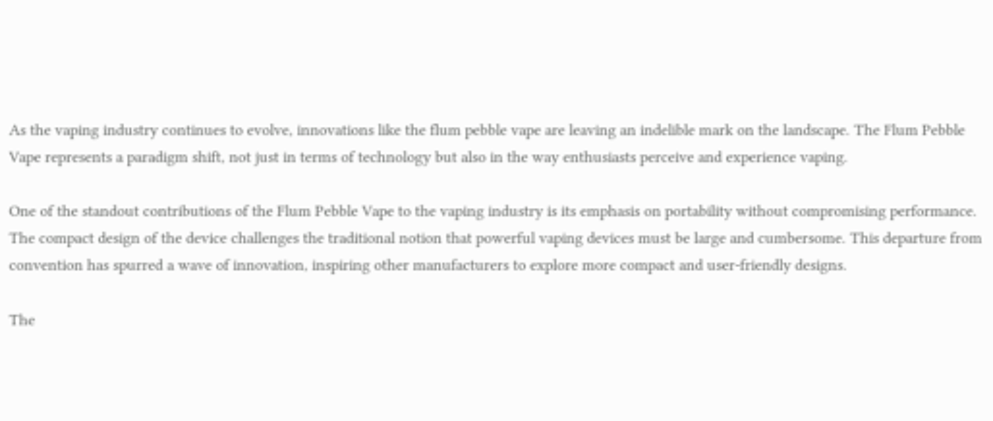As the vaping industry continues to evolve, innovations like the flum pebble vape are leaving an indelible mark on the landscape. The Flum Pebble Vape represents a paradigm shift, not just in terms of technology but also in the way enthusiasts perceive and experience vaping.

One of the standout contributions of the Flum Pebble Vape to the vaping industry is its emphasis on portability without compromising performance. The compact design of the device challenges the traditional notion that powerful vaping devices must be large and cumbersome. This departure from convention has spurred a wave of innovation, inspiring other manufacturers to explore more compact and user-friendly designs.

The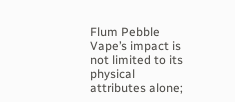Flum Pebble Vape’s impact is not limited to its physical attributes alone;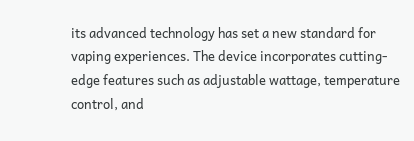its advanced technology has set a new standard for vaping experiences. The device incorporates cutting-edge features such as adjustable wattage, temperature control, and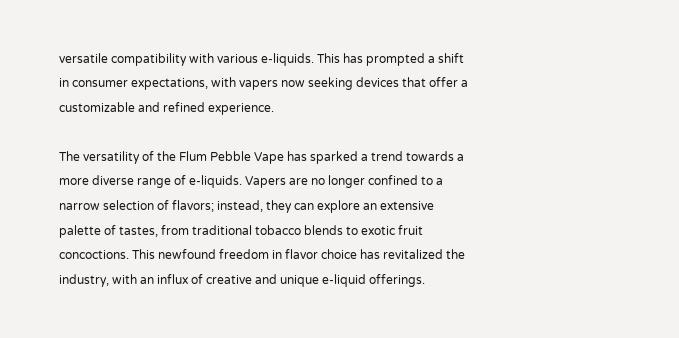versatile compatibility with various e-liquids. This has prompted a shift in consumer expectations, with vapers now seeking devices that offer a customizable and refined experience.

The versatility of the Flum Pebble Vape has sparked a trend towards a more diverse range of e-liquids. Vapers are no longer confined to a narrow selection of flavors; instead, they can explore an extensive palette of tastes, from traditional tobacco blends to exotic fruit concoctions. This newfound freedom in flavor choice has revitalized the industry, with an influx of creative and unique e-liquid offerings.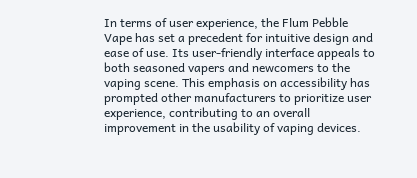In terms of user experience, the Flum Pebble Vape has set a precedent for intuitive design and ease of use. Its user-friendly interface appeals to both seasoned vapers and newcomers to the vaping scene. This emphasis on accessibility has prompted other manufacturers to prioritize user experience, contributing to an overall improvement in the usability of vaping devices.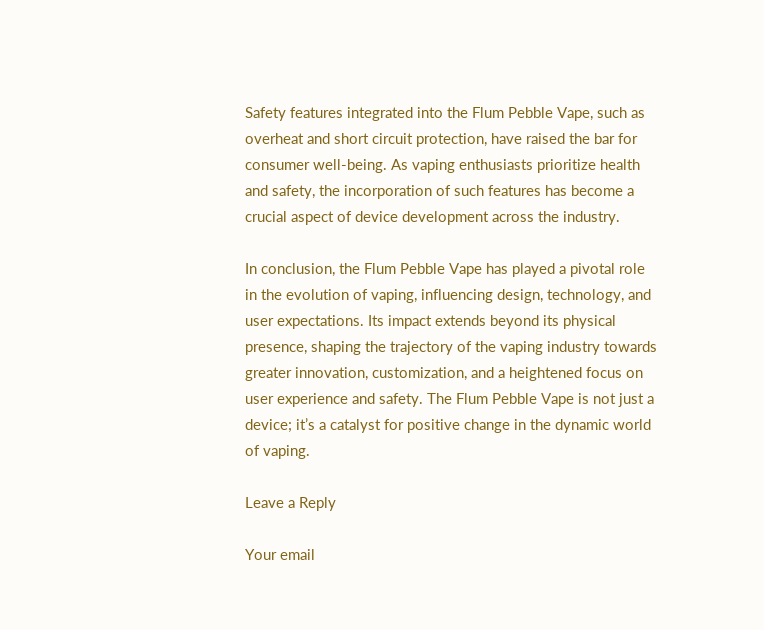Safety features integrated into the Flum Pebble Vape, such as overheat and short circuit protection, have raised the bar for consumer well-being. As vaping enthusiasts prioritize health and safety, the incorporation of such features has become a crucial aspect of device development across the industry.

In conclusion, the Flum Pebble Vape has played a pivotal role in the evolution of vaping, influencing design, technology, and user expectations. Its impact extends beyond its physical presence, shaping the trajectory of the vaping industry towards greater innovation, customization, and a heightened focus on user experience and safety. The Flum Pebble Vape is not just a device; it’s a catalyst for positive change in the dynamic world of vaping.

Leave a Reply

Your email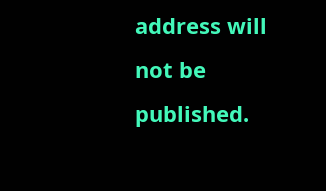address will not be published.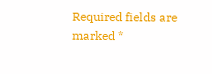Required fields are marked *